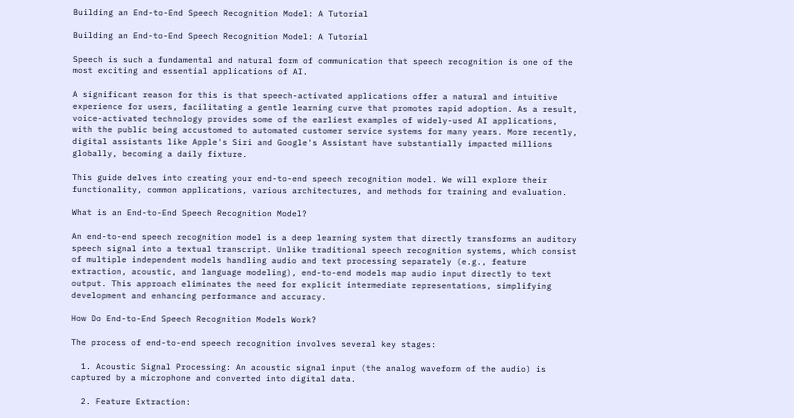Building an End-to-End Speech Recognition Model: A Tutorial

Building an End-to-End Speech Recognition Model: A Tutorial

Speech is such a fundamental and natural form of communication that speech recognition is one of the most exciting and essential applications of AI.

A significant reason for this is that speech-activated applications offer a natural and intuitive experience for users, facilitating a gentle learning curve that promotes rapid adoption. As a result, voice-activated technology provides some of the earliest examples of widely-used AI applications, with the public being accustomed to automated customer service systems for many years. More recently, digital assistants like Apple's Siri and Google's Assistant have substantially impacted millions globally, becoming a daily fixture.

This guide delves into creating your end-to-end speech recognition model. We will explore their functionality, common applications, various architectures, and methods for training and evaluation.

What is an End-to-End Speech Recognition Model?

An end-to-end speech recognition model is a deep learning system that directly transforms an auditory speech signal into a textual transcript. Unlike traditional speech recognition systems, which consist of multiple independent models handling audio and text processing separately (e.g., feature extraction, acoustic, and language modeling), end-to-end models map audio input directly to text output. This approach eliminates the need for explicit intermediate representations, simplifying development and enhancing performance and accuracy.

How Do End-to-End Speech Recognition Models Work?

The process of end-to-end speech recognition involves several key stages:

  1. Acoustic Signal Processing: An acoustic signal input (the analog waveform of the audio) is captured by a microphone and converted into digital data.

  2. Feature Extraction: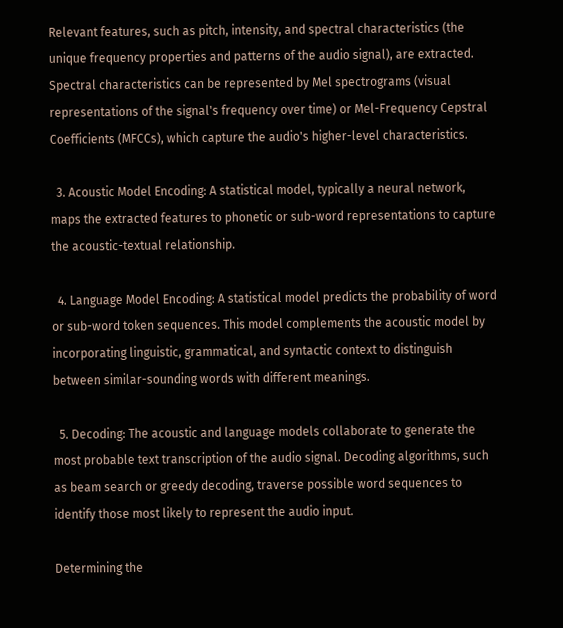Relevant features, such as pitch, intensity, and spectral characteristics (the unique frequency properties and patterns of the audio signal), are extracted. Spectral characteristics can be represented by Mel spectrograms (visual representations of the signal's frequency over time) or Mel-Frequency Cepstral Coefficients (MFCCs), which capture the audio's higher-level characteristics.

  3. Acoustic Model Encoding: A statistical model, typically a neural network, maps the extracted features to phonetic or sub-word representations to capture the acoustic-textual relationship.

  4. Language Model Encoding: A statistical model predicts the probability of word or sub-word token sequences. This model complements the acoustic model by incorporating linguistic, grammatical, and syntactic context to distinguish between similar-sounding words with different meanings.

  5. Decoding: The acoustic and language models collaborate to generate the most probable text transcription of the audio signal. Decoding algorithms, such as beam search or greedy decoding, traverse possible word sequences to identify those most likely to represent the audio input.

Determining the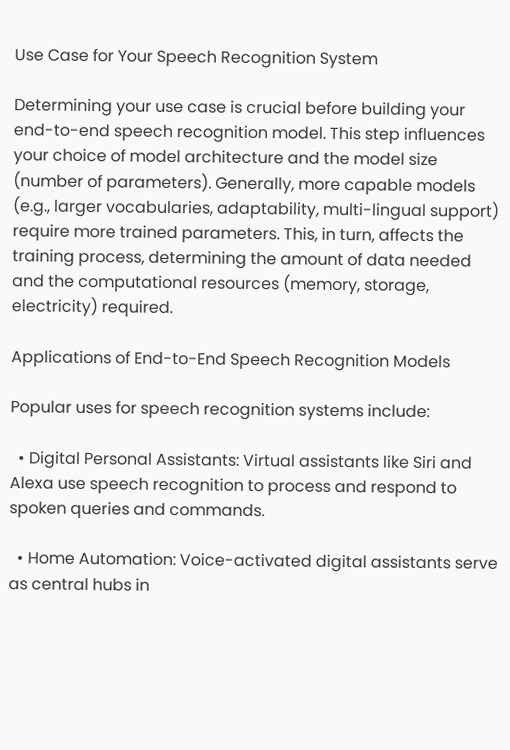Use Case for Your Speech Recognition System

Determining your use case is crucial before building your end-to-end speech recognition model. This step influences your choice of model architecture and the model size (number of parameters). Generally, more capable models (e.g., larger vocabularies, adaptability, multi-lingual support) require more trained parameters. This, in turn, affects the training process, determining the amount of data needed and the computational resources (memory, storage, electricity) required.

Applications of End-to-End Speech Recognition Models

Popular uses for speech recognition systems include:

  • Digital Personal Assistants: Virtual assistants like Siri and Alexa use speech recognition to process and respond to spoken queries and commands.

  • Home Automation: Voice-activated digital assistants serve as central hubs in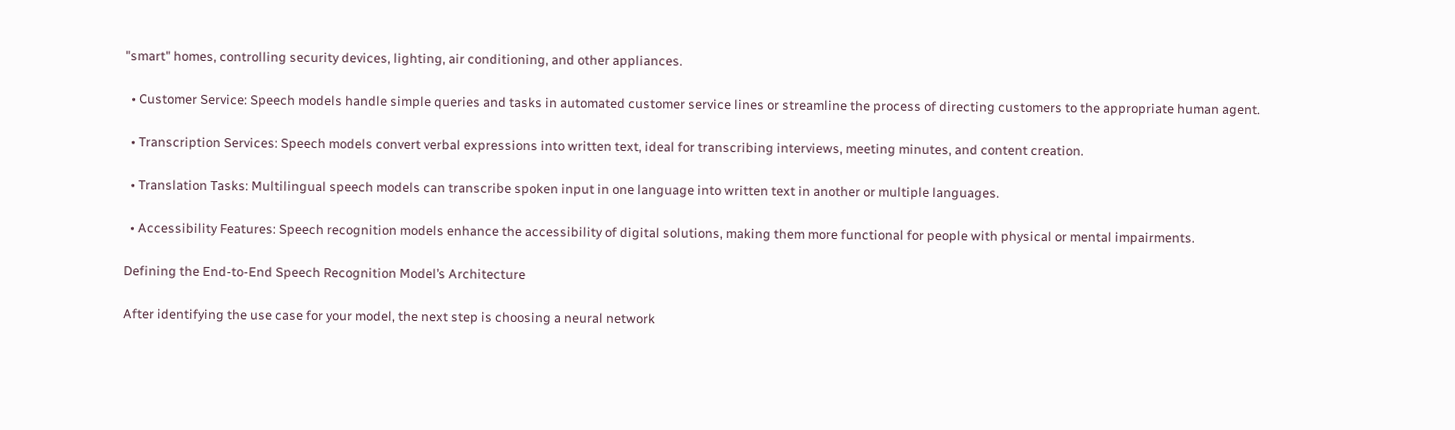"smart" homes, controlling security devices, lighting, air conditioning, and other appliances.

  • Customer Service: Speech models handle simple queries and tasks in automated customer service lines or streamline the process of directing customers to the appropriate human agent.

  • Transcription Services: Speech models convert verbal expressions into written text, ideal for transcribing interviews, meeting minutes, and content creation.

  • Translation Tasks: Multilingual speech models can transcribe spoken input in one language into written text in another or multiple languages.

  • Accessibility Features: Speech recognition models enhance the accessibility of digital solutions, making them more functional for people with physical or mental impairments.

Defining the End-to-End Speech Recognition Model’s Architecture

After identifying the use case for your model, the next step is choosing a neural network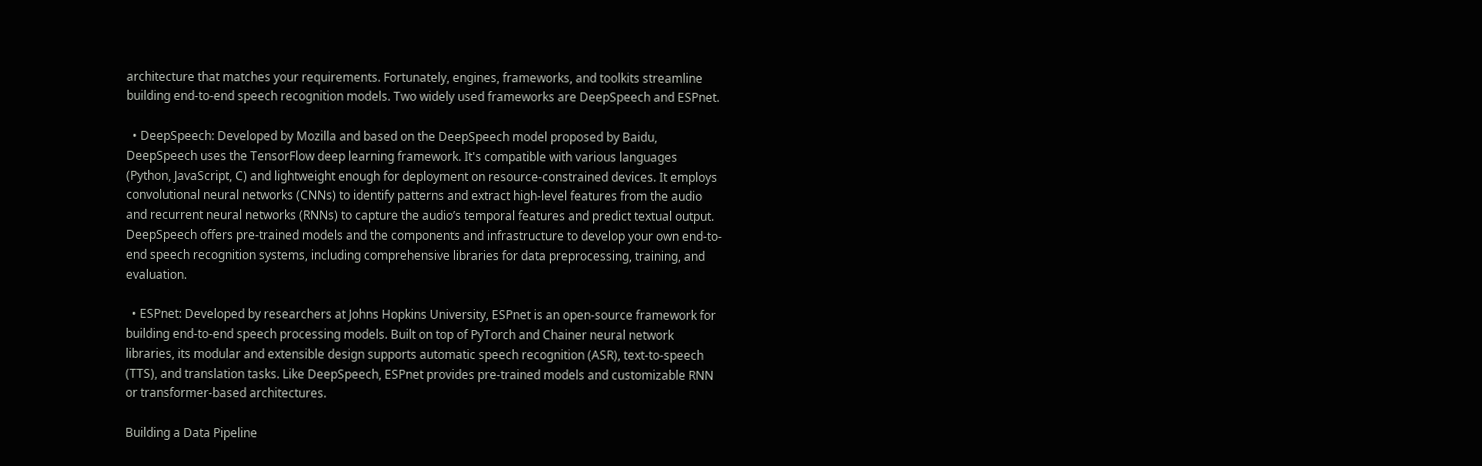architecture that matches your requirements. Fortunately, engines, frameworks, and toolkits streamline building end-to-end speech recognition models. Two widely used frameworks are DeepSpeech and ESPnet.

  • DeepSpeech: Developed by Mozilla and based on the DeepSpeech model proposed by Baidu, DeepSpeech uses the TensorFlow deep learning framework. It's compatible with various languages (Python, JavaScript, C) and lightweight enough for deployment on resource-constrained devices. It employs convolutional neural networks (CNNs) to identify patterns and extract high-level features from the audio and recurrent neural networks (RNNs) to capture the audio’s temporal features and predict textual output. DeepSpeech offers pre-trained models and the components and infrastructure to develop your own end-to-end speech recognition systems, including comprehensive libraries for data preprocessing, training, and evaluation.

  • ESPnet: Developed by researchers at Johns Hopkins University, ESPnet is an open-source framework for building end-to-end speech processing models. Built on top of PyTorch and Chainer neural network libraries, its modular and extensible design supports automatic speech recognition (ASR), text-to-speech (TTS), and translation tasks. Like DeepSpeech, ESPnet provides pre-trained models and customizable RNN or transformer-based architectures.

Building a Data Pipeline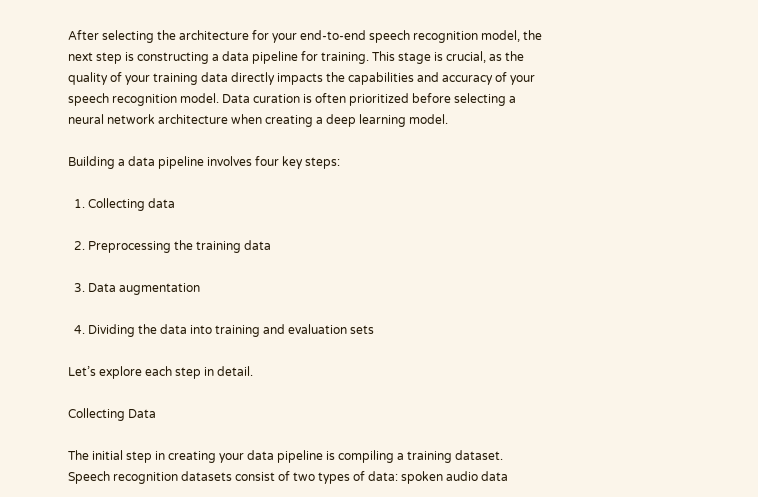After selecting the architecture for your end-to-end speech recognition model, the next step is constructing a data pipeline for training. This stage is crucial, as the quality of your training data directly impacts the capabilities and accuracy of your speech recognition model. Data curation is often prioritized before selecting a neural network architecture when creating a deep learning model.

Building a data pipeline involves four key steps:

  1. Collecting data

  2. Preprocessing the training data

  3. Data augmentation

  4. Dividing the data into training and evaluation sets

Let’s explore each step in detail.

Collecting Data

The initial step in creating your data pipeline is compiling a training dataset. Speech recognition datasets consist of two types of data: spoken audio data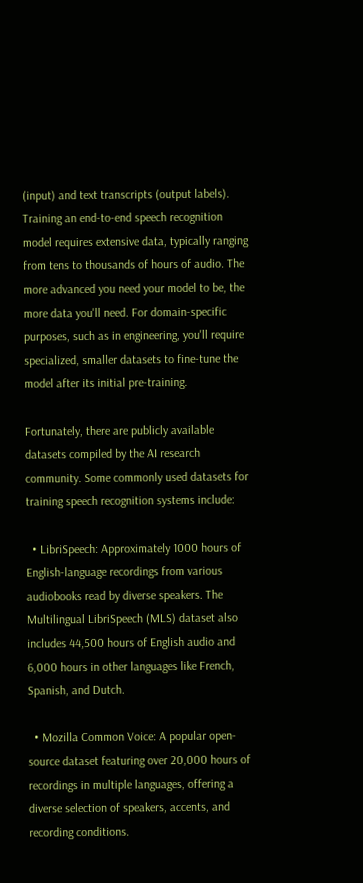(input) and text transcripts (output labels). Training an end-to-end speech recognition model requires extensive data, typically ranging from tens to thousands of hours of audio. The more advanced you need your model to be, the more data you'll need. For domain-specific purposes, such as in engineering, you'll require specialized, smaller datasets to fine-tune the model after its initial pre-training.

Fortunately, there are publicly available datasets compiled by the AI research community. Some commonly used datasets for training speech recognition systems include:

  • LibriSpeech: Approximately 1000 hours of English-language recordings from various audiobooks read by diverse speakers. The Multilingual LibriSpeech (MLS) dataset also includes 44,500 hours of English audio and 6,000 hours in other languages like French, Spanish, and Dutch.

  • Mozilla Common Voice: A popular open-source dataset featuring over 20,000 hours of recordings in multiple languages, offering a diverse selection of speakers, accents, and recording conditions.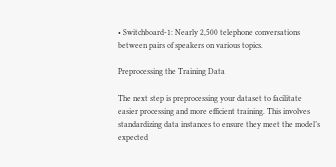• Switchboard-1: Nearly 2,500 telephone conversations between pairs of speakers on various topics.

Preprocessing the Training Data

The next step is preprocessing your dataset to facilitate easier processing and more efficient training. This involves standardizing data instances to ensure they meet the model’s expected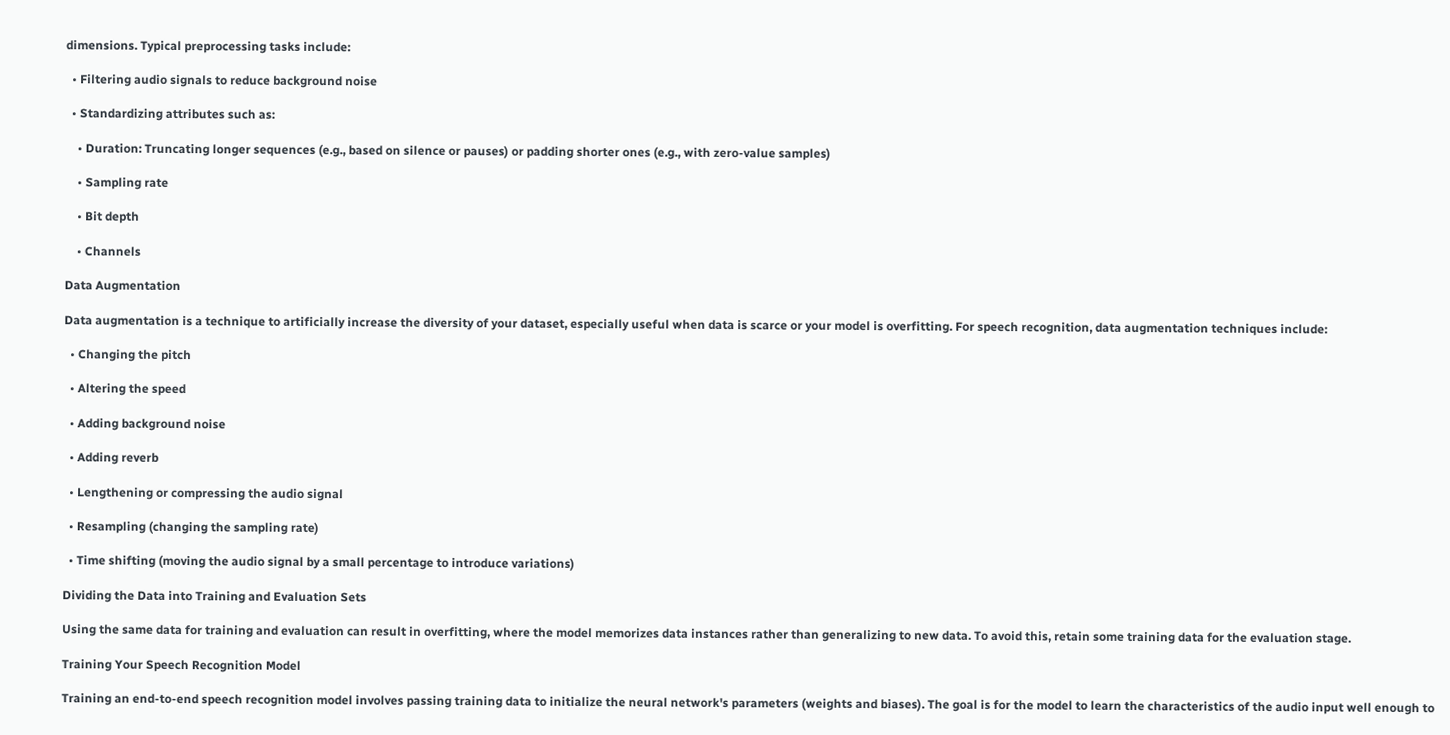dimensions. Typical preprocessing tasks include:

  • Filtering audio signals to reduce background noise

  • Standardizing attributes such as:

    • Duration: Truncating longer sequences (e.g., based on silence or pauses) or padding shorter ones (e.g., with zero-value samples)

    • Sampling rate

    • Bit depth

    • Channels

Data Augmentation

Data augmentation is a technique to artificially increase the diversity of your dataset, especially useful when data is scarce or your model is overfitting. For speech recognition, data augmentation techniques include:

  • Changing the pitch

  • Altering the speed

  • Adding background noise

  • Adding reverb

  • Lengthening or compressing the audio signal

  • Resampling (changing the sampling rate)

  • Time shifting (moving the audio signal by a small percentage to introduce variations)

Dividing the Data into Training and Evaluation Sets

Using the same data for training and evaluation can result in overfitting, where the model memorizes data instances rather than generalizing to new data. To avoid this, retain some training data for the evaluation stage.

Training Your Speech Recognition Model

Training an end-to-end speech recognition model involves passing training data to initialize the neural network's parameters (weights and biases). The goal is for the model to learn the characteristics of the audio input well enough to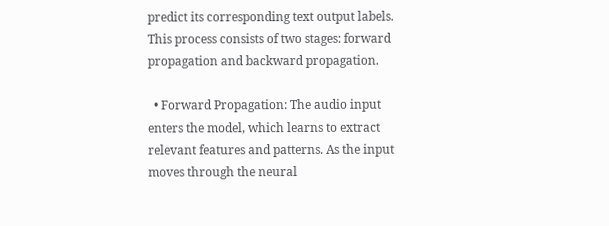predict its corresponding text output labels. This process consists of two stages: forward propagation and backward propagation.

  • Forward Propagation: The audio input enters the model, which learns to extract relevant features and patterns. As the input moves through the neural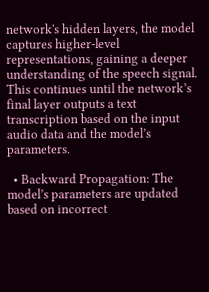network's hidden layers, the model captures higher-level representations, gaining a deeper understanding of the speech signal. This continues until the network’s final layer outputs a text transcription based on the input audio data and the model’s parameters.

  • Backward Propagation: The model’s parameters are updated based on incorrect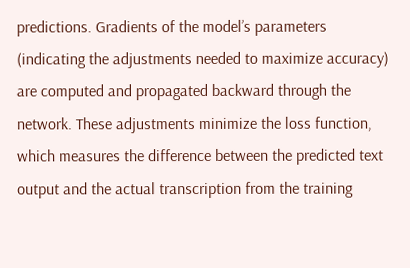predictions. Gradients of the model’s parameters (indicating the adjustments needed to maximize accuracy) are computed and propagated backward through the network. These adjustments minimize the loss function, which measures the difference between the predicted text output and the actual transcription from the training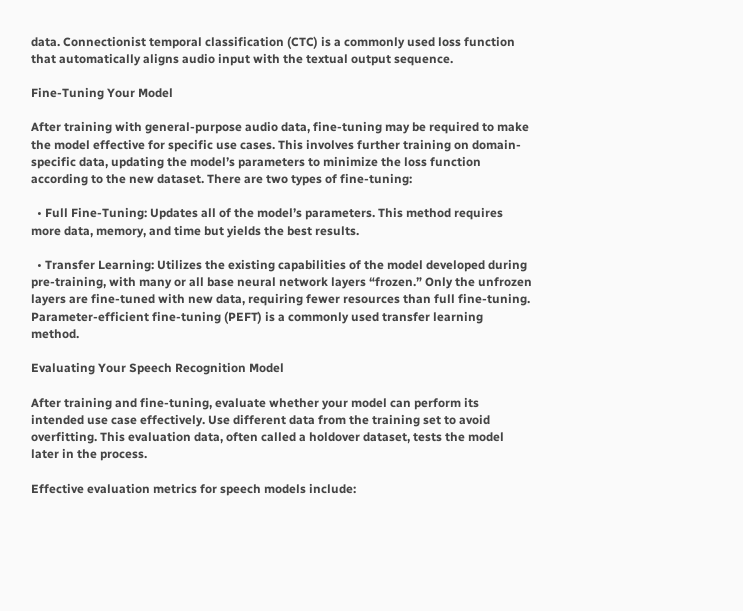data. Connectionist temporal classification (CTC) is a commonly used loss function that automatically aligns audio input with the textual output sequence.

Fine-Tuning Your Model

After training with general-purpose audio data, fine-tuning may be required to make the model effective for specific use cases. This involves further training on domain-specific data, updating the model’s parameters to minimize the loss function according to the new dataset. There are two types of fine-tuning:

  • Full Fine-Tuning: Updates all of the model’s parameters. This method requires more data, memory, and time but yields the best results.

  • Transfer Learning: Utilizes the existing capabilities of the model developed during pre-training, with many or all base neural network layers “frozen.” Only the unfrozen layers are fine-tuned with new data, requiring fewer resources than full fine-tuning. Parameter-efficient fine-tuning (PEFT) is a commonly used transfer learning method.

Evaluating Your Speech Recognition Model

After training and fine-tuning, evaluate whether your model can perform its intended use case effectively. Use different data from the training set to avoid overfitting. This evaluation data, often called a holdover dataset, tests the model later in the process.

Effective evaluation metrics for speech models include: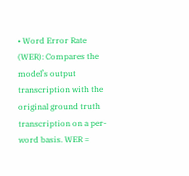• Word Error Rate (WER): Compares the model’s output transcription with the original ground truth transcription on a per-word basis. WER =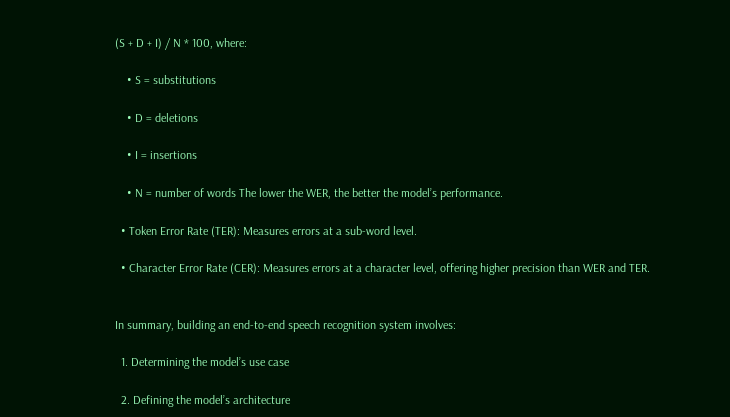(S + D + I) / N * 100, where:

    • S = substitutions

    • D = deletions

    • I = insertions

    • N = number of words The lower the WER, the better the model’s performance.

  • Token Error Rate (TER): Measures errors at a sub-word level.

  • Character Error Rate (CER): Measures errors at a character level, offering higher precision than WER and TER.


In summary, building an end-to-end speech recognition system involves:

  1. Determining the model’s use case

  2. Defining the model’s architecture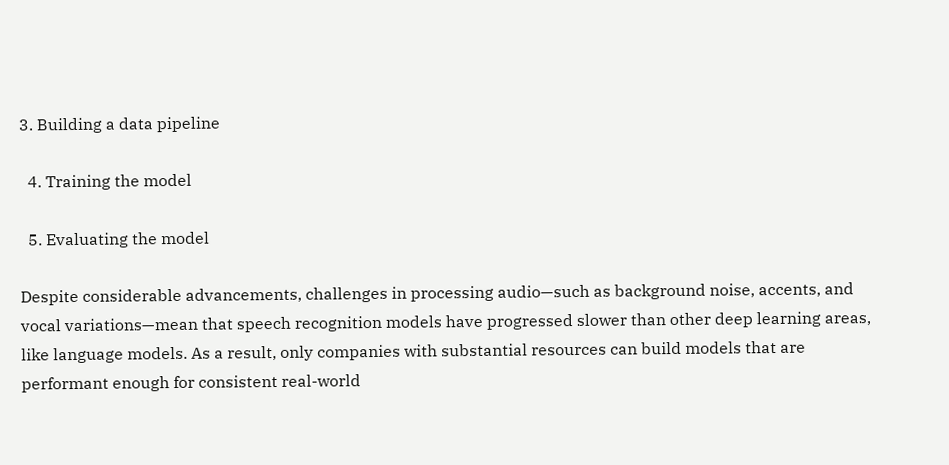3. Building a data pipeline

  4. Training the model

  5. Evaluating the model

Despite considerable advancements, challenges in processing audio—such as background noise, accents, and vocal variations—mean that speech recognition models have progressed slower than other deep learning areas, like language models. As a result, only companies with substantial resources can build models that are performant enough for consistent real-world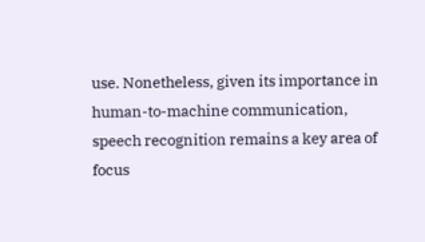use. Nonetheless, given its importance in human-to-machine communication, speech recognition remains a key area of focus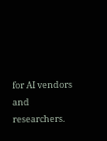for AI vendors and researchers.